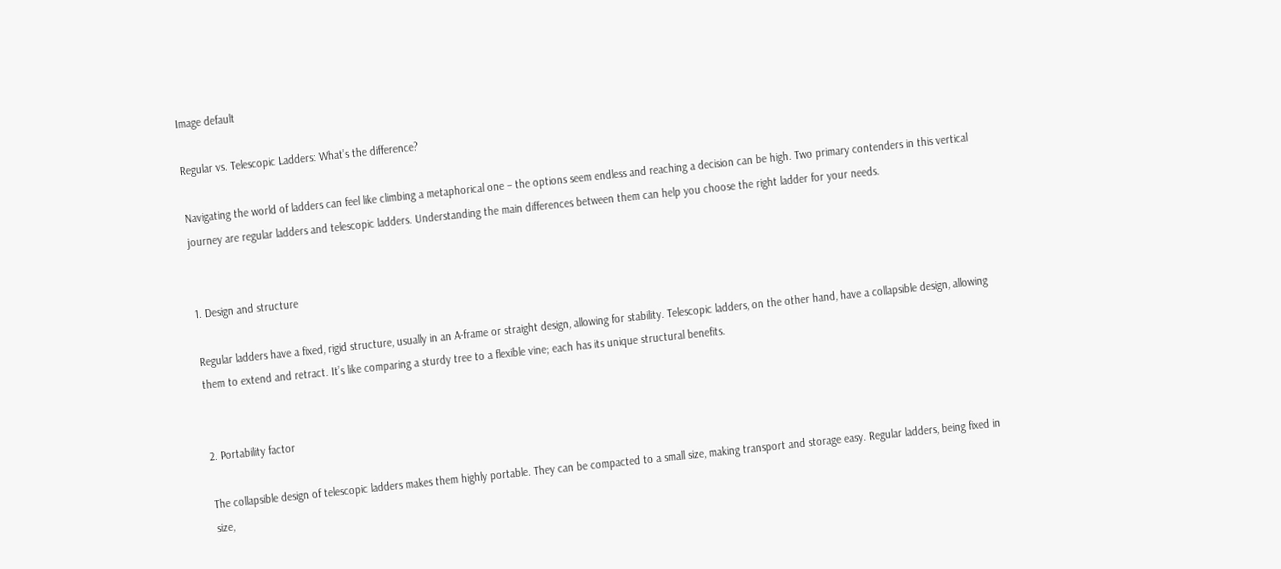Image default

Regular vs. Telescopic Ladders: What’s the difference?

Navigating the world of ladders can feel like climbing a metaphorical one – the options seem endless and reaching a decision can be high. Two primary contenders in this vertical journey are regular ladders and telescopic ladders. Understanding the main differences between them can help you choose the right ladder for your needs.


1. Design and structure

Regular ladders have a fixed, rigid structure, usually in an A-frame or straight design, allowing for stability. Telescopic ladders, on the other hand, have a collapsible design, allowing them to extend and retract. It’s like comparing a sturdy tree to a flexible vine; each has its unique structural benefits.


2. Portability factor

The collapsible design of telescopic ladders makes them highly portable. They can be compacted to a small size, making transport and storage easy. Regular ladders, being fixed in size,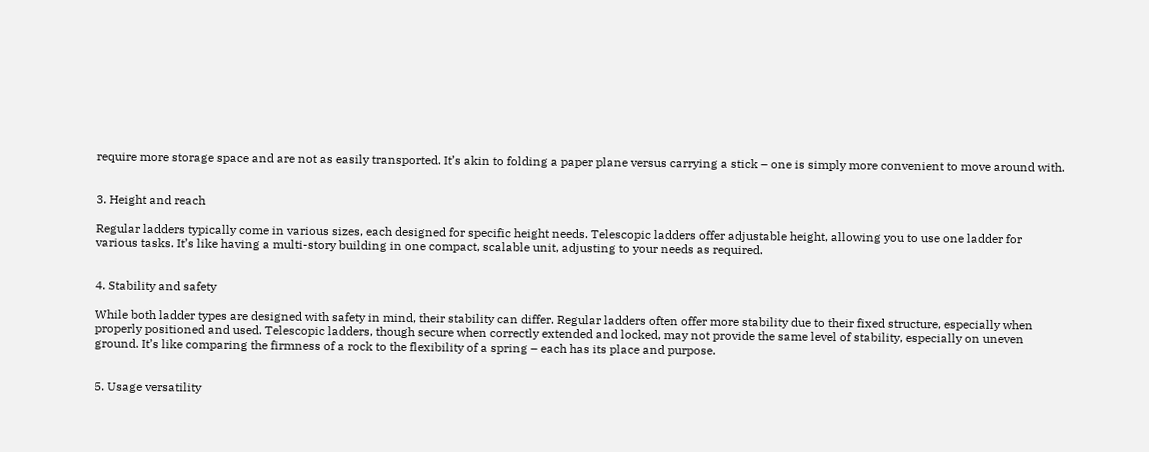require more storage space and are not as easily transported. It’s akin to folding a paper plane versus carrying a stick – one is simply more convenient to move around with.


3. Height and reach

Regular ladders typically come in various sizes, each designed for specific height needs. Telescopic ladders offer adjustable height, allowing you to use one ladder for various tasks. It’s like having a multi-story building in one compact, scalable unit, adjusting to your needs as required.


4. Stability and safety

While both ladder types are designed with safety in mind, their stability can differ. Regular ladders often offer more stability due to their fixed structure, especially when properly positioned and used. Telescopic ladders, though secure when correctly extended and locked, may not provide the same level of stability, especially on uneven ground. It’s like comparing the firmness of a rock to the flexibility of a spring – each has its place and purpose.


5. Usage versatility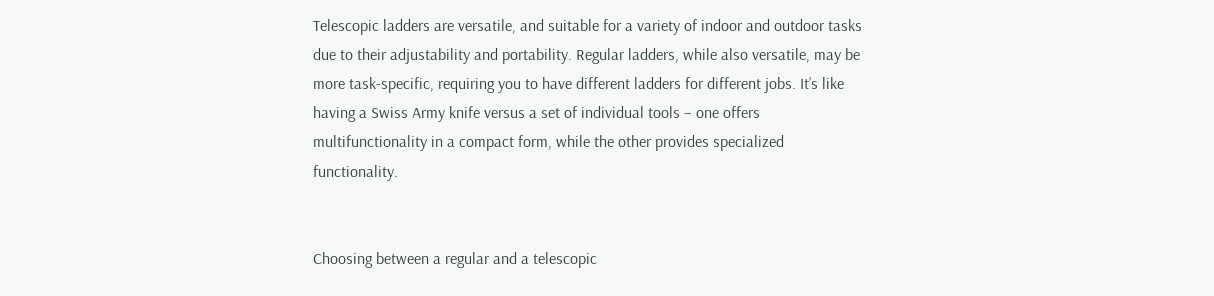Telescopic ladders are versatile, and suitable for a variety of indoor and outdoor tasks due to their adjustability and portability. Regular ladders, while also versatile, may be more task-specific, requiring you to have different ladders for different jobs. It’s like having a Swiss Army knife versus a set of individual tools – one offers multifunctionality in a compact form, while the other provides specialized functionality.


Choosing between a regular and a telescopic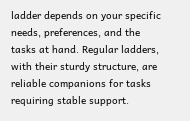ladder depends on your specific needs, preferences, and the tasks at hand. Regular ladders, with their sturdy structure, are reliable companions for tasks requiring stable support.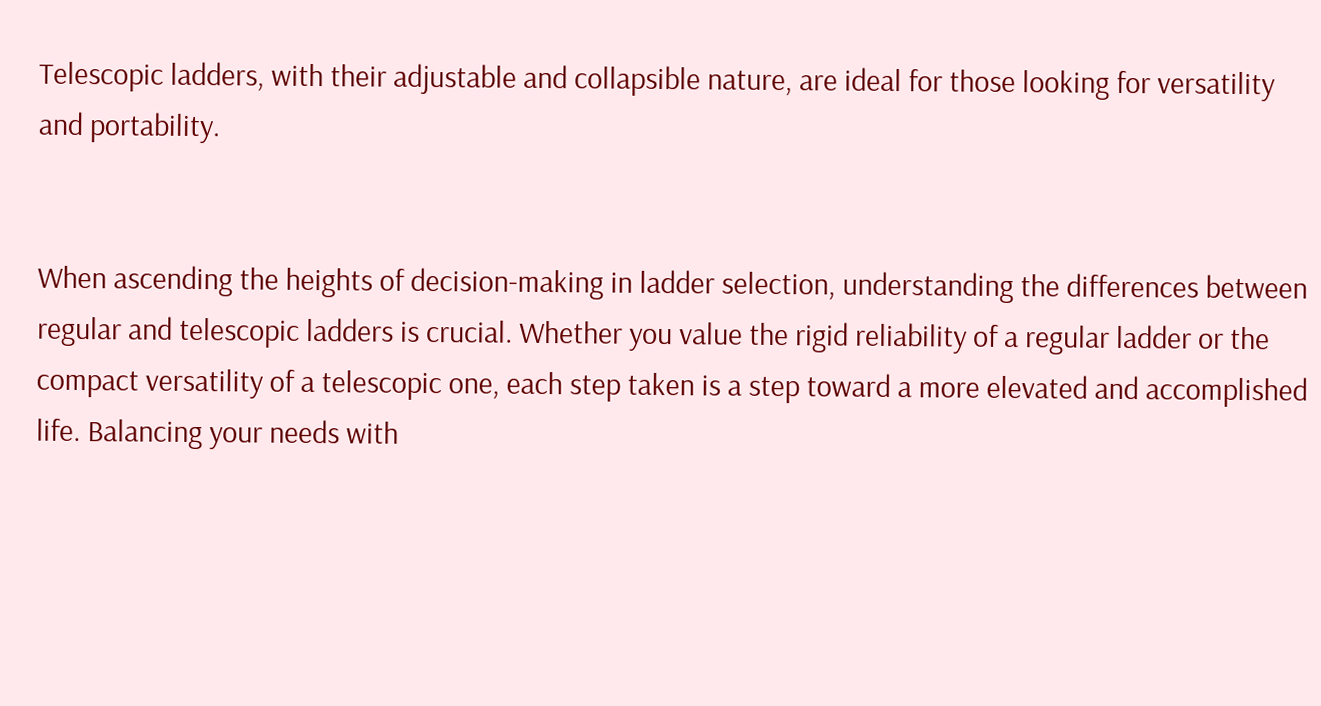Telescopic ladders, with their adjustable and collapsible nature, are ideal for those looking for versatility and portability.


When ascending the heights of decision-making in ladder selection, understanding the differences between regular and telescopic ladders is crucial. Whether you value the rigid reliability of a regular ladder or the compact versatility of a telescopic one, each step taken is a step toward a more elevated and accomplished life. Balancing your needs with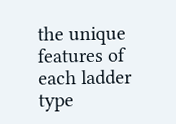the unique features of each ladder type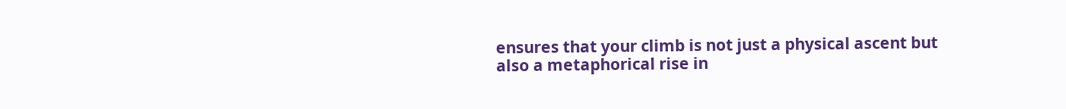ensures that your climb is not just a physical ascent but also a metaphorical rise in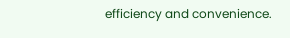efficiency and convenience.